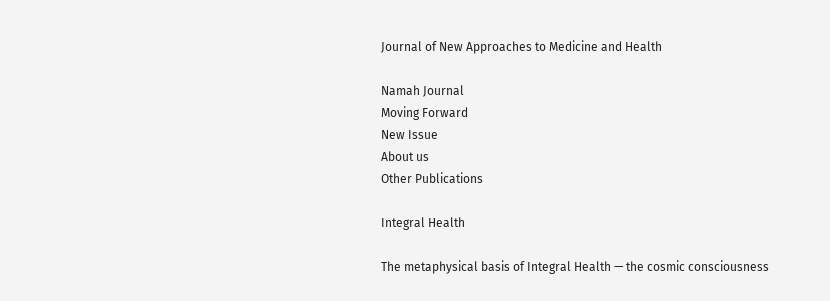Journal of New Approaches to Medicine and Health

Namah Journal
Moving Forward
New Issue
About us
Other Publications

Integral Health

The metaphysical basis of Integral Health — the cosmic consciousness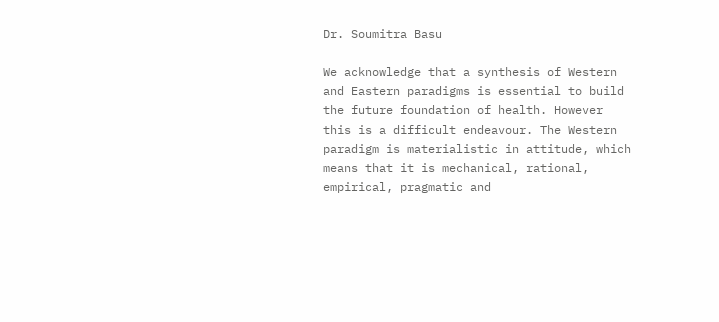Dr. Soumitra Basu

We acknowledge that a synthesis of Western and Eastern paradigms is essential to build the future foundation of health. However this is a difficult endeavour. The Western paradigm is materialistic in attitude, which means that it is mechanical, rational, empirical, pragmatic and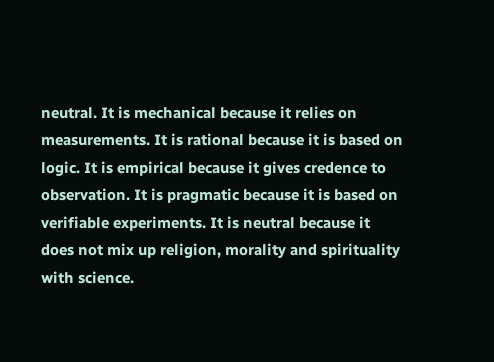neutral. It is mechanical because it relies on measurements. It is rational because it is based on logic. It is empirical because it gives credence to observation. It is pragmatic because it is based on verifiable experiments. It is neutral because it does not mix up religion, morality and spirituality with science.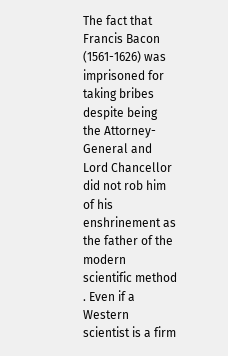The fact that Francis Bacon (1561-1626) was imprisoned for taking bribes despite being the Attorney-General and Lord Chancellor did not rob him of his enshrinement as the father of the modern scientific method . Even if a Western scientist is a firm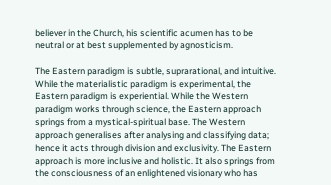believer in the Church, his scientific acumen has to be neutral or at best supplemented by agnosticism.

The Eastern paradigm is subtle, suprarational, and intuitive. While the materialistic paradigm is experimental, the Eastern paradigm is experiential. While the Western paradigm works through science, the Eastern approach springs from a mystical-spiritual base. The Western approach generalises after analysing and classifying data; hence it acts through division and exclusivity. The Eastern approach is more inclusive and holistic. It also springs from the consciousness of an enlightened visionary who has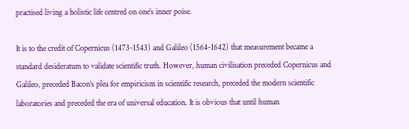practised living a holistic life centred on one’s inner poise.

It is to the credit of Copernicus (1473-1543) and Galileo (1564-1642) that measurement became a standard desideratum to validate scientific truth. However, human civilisation preceded Copernicus and Galileo, preceded Bacon’s plea for empiricism in scientific research, preceded the modern scientific laboratories and preceded the era of universal education. It is obvious that until human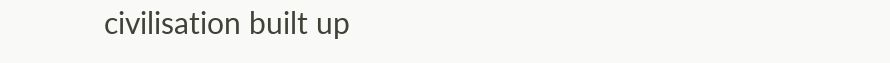civilisation built up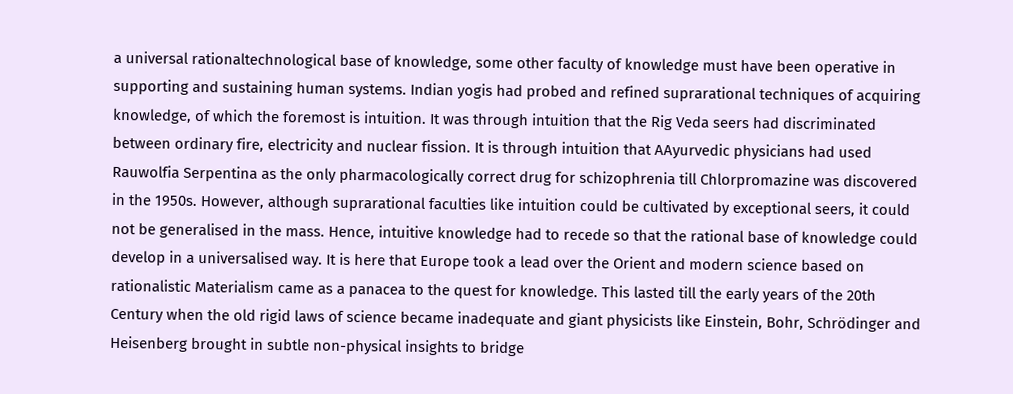a universal rationaltechnological base of knowledge, some other faculty of knowledge must have been operative in supporting and sustaining human systems. Indian yogis had probed and refined suprarational techniques of acquiring knowledge, of which the foremost is intuition. It was through intuition that the Rig Veda seers had discriminated between ordinary fire, electricity and nuclear fission. It is through intuition that AAyurvedic physicians had used Rauwolfia Serpentina as the only pharmacologically correct drug for schizophrenia till Chlorpromazine was discovered in the 1950s. However, although suprarational faculties like intuition could be cultivated by exceptional seers, it could not be generalised in the mass. Hence, intuitive knowledge had to recede so that the rational base of knowledge could develop in a universalised way. It is here that Europe took a lead over the Orient and modern science based on rationalistic Materialism came as a panacea to the quest for knowledge. This lasted till the early years of the 20th Century when the old rigid laws of science became inadequate and giant physicists like Einstein, Bohr, Schrödinger and Heisenberg brought in subtle non-physical insights to bridge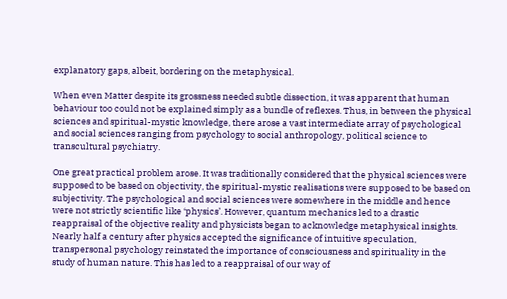explanatory gaps, albeit, bordering on the metaphysical.

When even Matter despite its grossness needed subtle dissection, it was apparent that human behaviour too could not be explained simply as a bundle of reflexes. Thus, in between the physical sciences and spiritual-mystic knowledge, there arose a vast intermediate array of psychological and social sciences ranging from psychology to social anthropology, political science to transcultural psychiatry.

One great practical problem arose. It was traditionally considered that the physical sciences were supposed to be based on objectivity, the spiritual-mystic realisations were supposed to be based on subjectivity. The psychological and social sciences were somewhere in the middle and hence were not strictly scientific like ‘physics’. However, quantum mechanics led to a drastic reappraisal of the objective reality and physicists began to acknowledge metaphysical insights. Nearly half a century after physics accepted the significance of intuitive speculation, transpersonal psychology reinstated the importance of consciousness and spirituality in the study of human nature. This has led to a reappraisal of our way of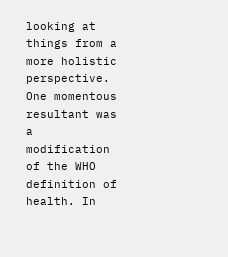looking at things from a more holistic perspective. One momentous resultant was a modification of the WHO definition of health. In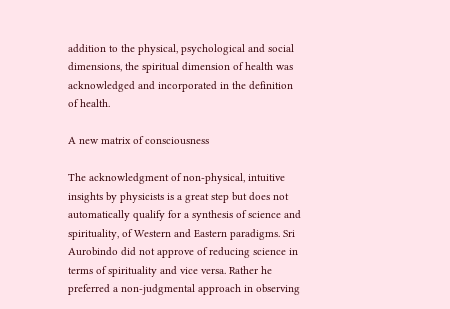addition to the physical, psychological and social dimensions, the spiritual dimension of health was acknowledged and incorporated in the definition of health.

A new matrix of consciousness

The acknowledgment of non-physical, intuitive insights by physicists is a great step but does not automatically qualify for a synthesis of science and spirituality, of Western and Eastern paradigms. Sri Aurobindo did not approve of reducing science in terms of spirituality and vice versa. Rather he preferred a non-judgmental approach in observing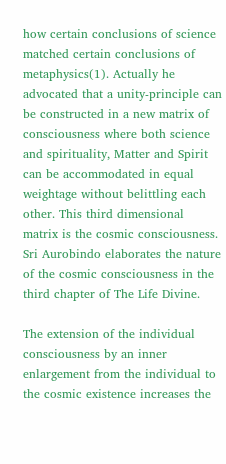how certain conclusions of science matched certain conclusions of metaphysics(1). Actually he advocated that a unity-principle can be constructed in a new matrix of consciousness where both science and spirituality, Matter and Spirit can be accommodated in equal weightage without belittling each other. This third dimensional matrix is the cosmic consciousness. Sri Aurobindo elaborates the nature of the cosmic consciousness in the third chapter of The Life Divine.

The extension of the individual consciousness by an inner enlargement from the individual to the cosmic existence increases the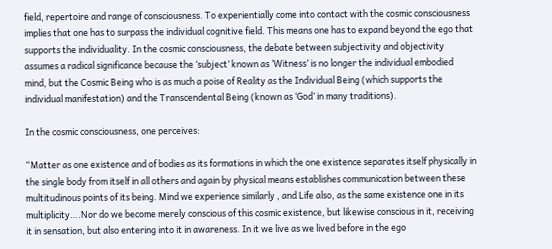field, repertoire and range of consciousness. To experientially come into contact with the cosmic consciousness implies that one has to surpass the individual cognitive field. This means one has to expand beyond the ego that supports the individuality. In the cosmic consciousness, the debate between subjectivity and objectivity assumes a radical significance because the ‘subject’ known as ‘Witness’ is no longer the individual embodied mind, but the Cosmic Being who is as much a poise of Reality as the Individual Being (which supports the individual manifestation) and the Transcendental Being (known as ‘God’ in many traditions).

In the cosmic consciousness, one perceives:

“Matter as one existence and of bodies as its formations in which the one existence separates itself physically in the single body from itself in all others and again by physical means establishes communication between these multitudinous points of its being. Mind we experience similarly , and Life also, as the same existence one in its multiplicity….Nor do we become merely conscious of this cosmic existence, but likewise conscious in it, receiving it in sensation, but also entering into it in awareness. In it we live as we lived before in the ego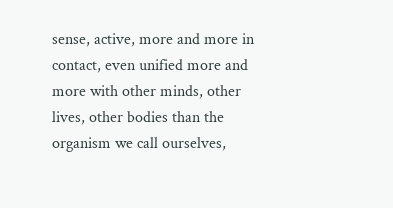sense, active, more and more in contact, even unified more and more with other minds, other lives, other bodies than the organism we call ourselves,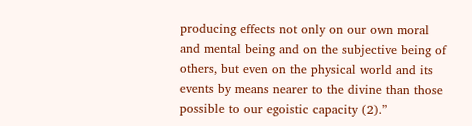producing effects not only on our own moral and mental being and on the subjective being of others, but even on the physical world and its events by means nearer to the divine than those possible to our egoistic capacity (2).”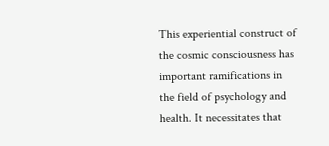This experiential construct of the cosmic consciousness has important ramifications in the field of psychology and health. It necessitates that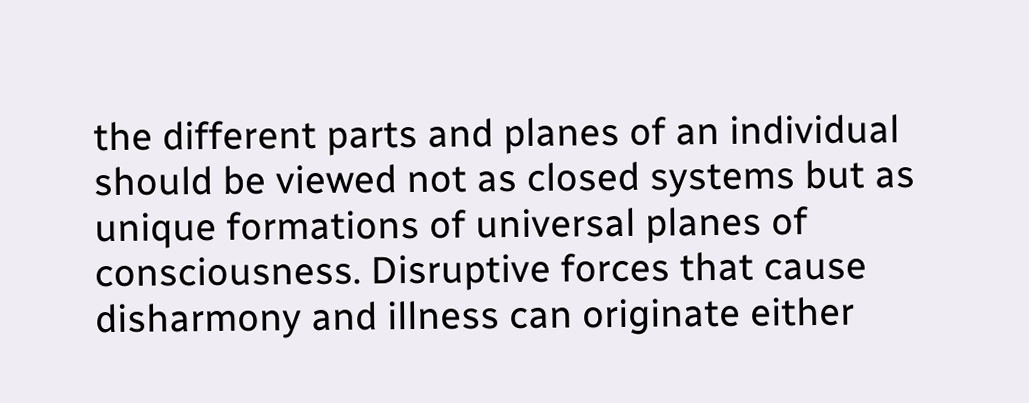the different parts and planes of an individual should be viewed not as closed systems but as unique formations of universal planes of consciousness. Disruptive forces that cause disharmony and illness can originate either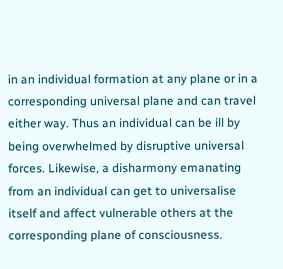in an individual formation at any plane or in a corresponding universal plane and can travel either way. Thus an individual can be ill by being overwhelmed by disruptive universal forces. Likewise, a disharmony emanating from an individual can get to universalise itself and affect vulnerable others at the corresponding plane of consciousness.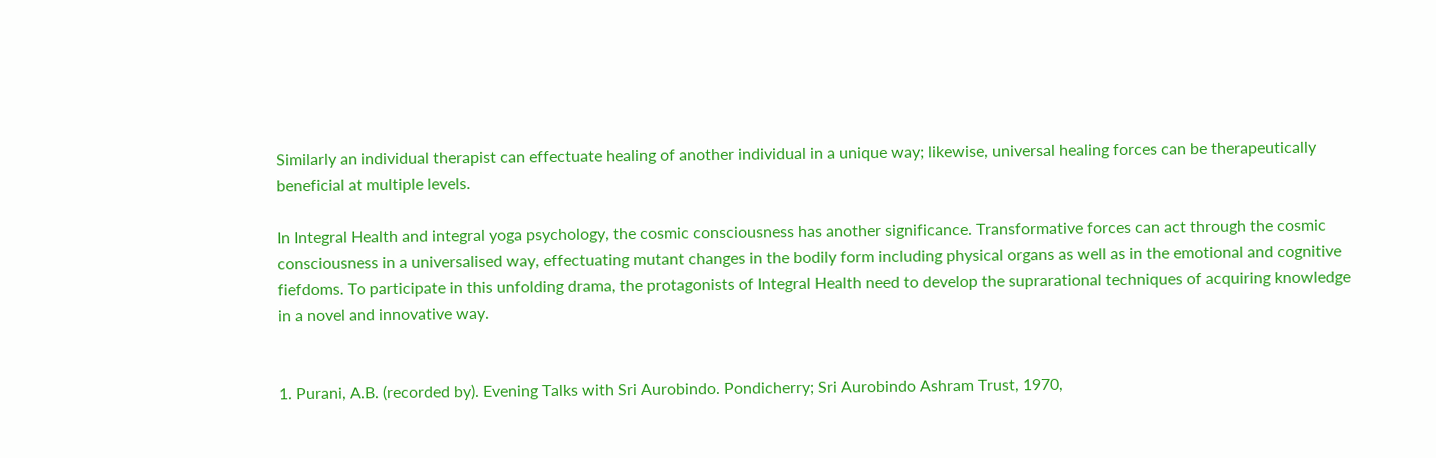Similarly an individual therapist can effectuate healing of another individual in a unique way; likewise, universal healing forces can be therapeutically beneficial at multiple levels.

In Integral Health and integral yoga psychology, the cosmic consciousness has another significance. Transformative forces can act through the cosmic consciousness in a universalised way, effectuating mutant changes in the bodily form including physical organs as well as in the emotional and cognitive fiefdoms. To participate in this unfolding drama, the protagonists of Integral Health need to develop the suprarational techniques of acquiring knowledge in a novel and innovative way.


1. Purani, A.B. (recorded by). Evening Talks with Sri Aurobindo. Pondicherry; Sri Aurobindo Ashram Trust, 1970,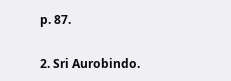p. 87.

2. Sri Aurobindo.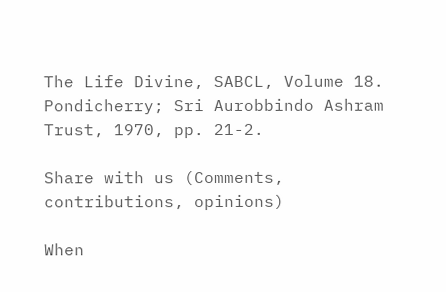The Life Divine, SABCL, Volume 18. Pondicherry; Sri Aurobbindo Ashram Trust, 1970, pp. 21-2.

Share with us (Comments, contributions, opinions)

When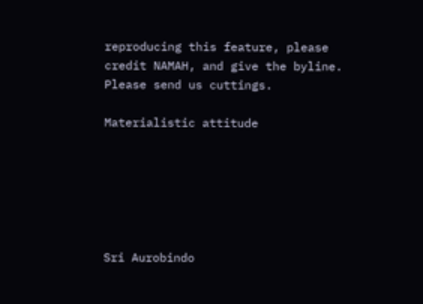reproducing this feature, please credit NAMAH, and give the byline. Please send us cuttings.

Materialistic attitude






Sri Aurobindo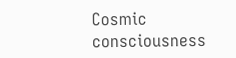Cosmic consciousness